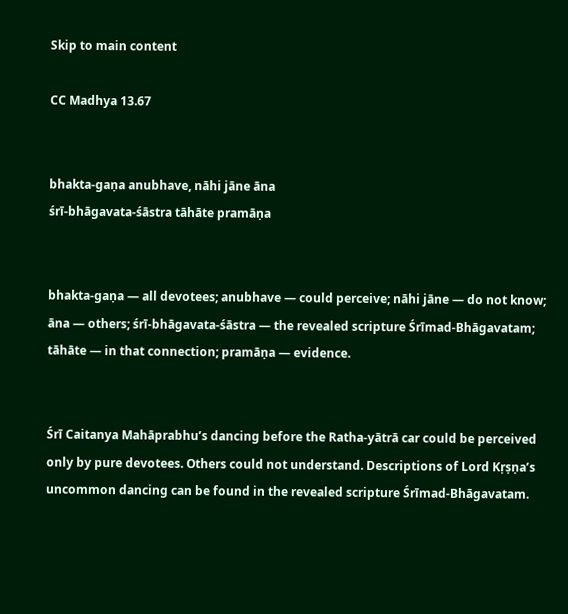Skip to main content

CC Madhya 13.67


bhakta-gaṇa anubhave, nāhi jāne āna
śrī-bhāgavata-śāstra tāhāte pramāṇa


bhakta-gaṇa — all devotees; anubhave — could perceive; nāhi jāne — do not know; āna — others; śrī-bhāgavata-śāstra — the revealed scripture Śrīmad-Bhāgavatam; tāhāte — in that connection; pramāṇa — evidence.


Śrī Caitanya Mahāprabhu’s dancing before the Ratha-yātrā car could be perceived only by pure devotees. Others could not understand. Descriptions of Lord Kṛṣṇa’s uncommon dancing can be found in the revealed scripture Śrīmad-Bhāgavatam.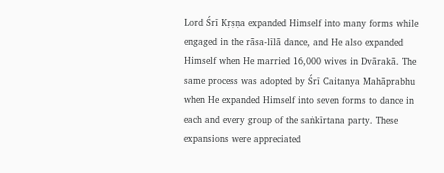Lord Śrī Kṛṣṇa expanded Himself into many forms while engaged in the rāsa-līlā dance, and He also expanded Himself when He married 16,000 wives in Dvārakā. The same process was adopted by Śrī Caitanya Mahāprabhu when He expanded Himself into seven forms to dance in each and every group of the saṅkīrtana party. These expansions were appreciated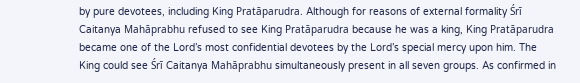by pure devotees, including King Pratāparudra. Although for reasons of external formality Śrī Caitanya Mahāprabhu refused to see King Pratāparudra because he was a king, King Pratāparudra became one of the Lord’s most confidential devotees by the Lord’s special mercy upon him. The King could see Śrī Caitanya Mahāprabhu simultaneously present in all seven groups. As confirmed in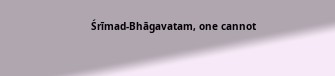Śrīmad-Bhāgavatam, one cannot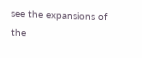see the expansions of the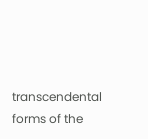transcendental forms of the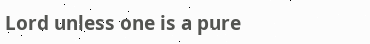Lord unless one is a pure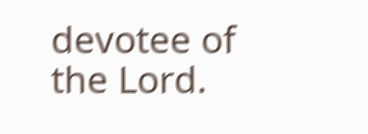devotee of the Lord.